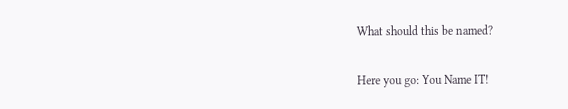What should this be named?

Here you go: You Name IT!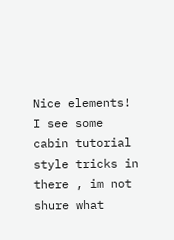Nice elements! I see some cabin tutorial style tricks in there , im not shure what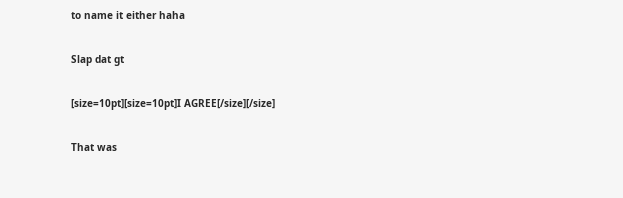to name it either haha

Slap dat gt

[size=10pt][size=10pt]I AGREE[/size][/size]

That was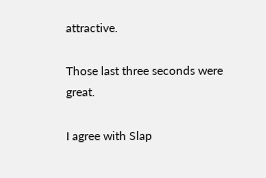attractive.

Those last three seconds were great.

I agree with Slap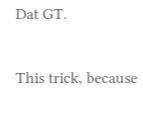Dat GT.

This trick, because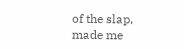of the slap, made me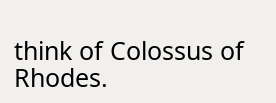think of Colossus of Rhodes.